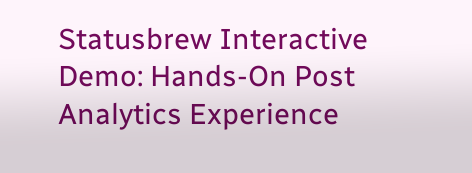Statusbrew Interactive Demo: Hands-On Post Analytics Experience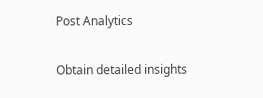Post Analytics

Obtain detailed insights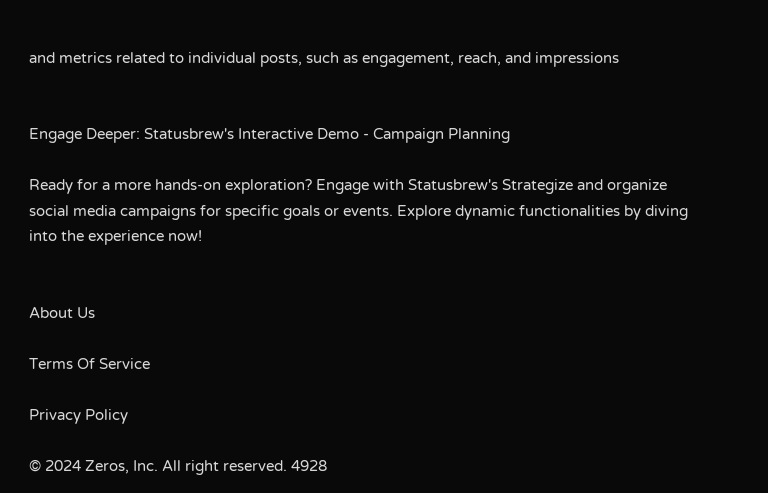and metrics related to individual posts, such as engagement, reach, and impressions


Engage Deeper: Statusbrew's Interactive Demo - Campaign Planning

Ready for a more hands-on exploration? Engage with Statusbrew's Strategize and organize social media campaigns for specific goals or events. Explore dynamic functionalities by diving into the experience now!


About Us

Terms Of Service

Privacy Policy

© 2024 Zeros, Inc. All right reserved. 4928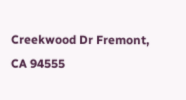Creekwood Dr Fremont, CA 94555